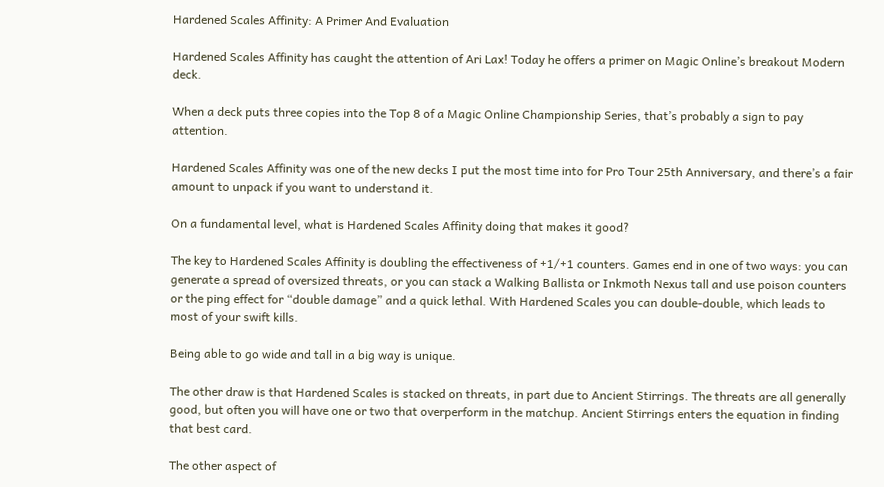Hardened Scales Affinity: A Primer And Evaluation

Hardened Scales Affinity has caught the attention of Ari Lax! Today he offers a primer on Magic Online’s breakout Modern deck.

When a deck puts three copies into the Top 8 of a Magic Online Championship Series, that’s probably a sign to pay attention.

Hardened Scales Affinity was one of the new decks I put the most time into for Pro Tour 25th Anniversary, and there’s a fair amount to unpack if you want to understand it.

On a fundamental level, what is Hardened Scales Affinity doing that makes it good?

The key to Hardened Scales Affinity is doubling the effectiveness of +1/+1 counters. Games end in one of two ways: you can generate a spread of oversized threats, or you can stack a Walking Ballista or Inkmoth Nexus tall and use poison counters or the ping effect for “double damage” and a quick lethal. With Hardened Scales you can double-double, which leads to most of your swift kills.

Being able to go wide and tall in a big way is unique.

The other draw is that Hardened Scales is stacked on threats, in part due to Ancient Stirrings. The threats are all generally good, but often you will have one or two that overperform in the matchup. Ancient Stirrings enters the equation in finding that best card.

The other aspect of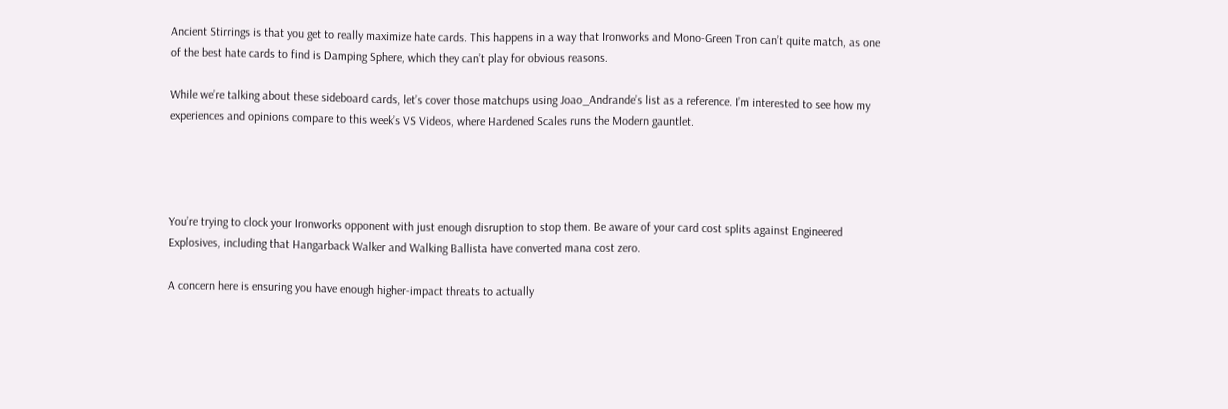Ancient Stirrings is that you get to really maximize hate cards. This happens in a way that Ironworks and Mono-Green Tron can’t quite match, as one of the best hate cards to find is Damping Sphere, which they can’t play for obvious reasons.

While we’re talking about these sideboard cards, let’s cover those matchups using Joao_Andrande’s list as a reference. I’m interested to see how my experiences and opinions compare to this week’s VS Videos, where Hardened Scales runs the Modern gauntlet.




You’re trying to clock your Ironworks opponent with just enough disruption to stop them. Be aware of your card cost splits against Engineered Explosives, including that Hangarback Walker and Walking Ballista have converted mana cost zero.

A concern here is ensuring you have enough higher-impact threats to actually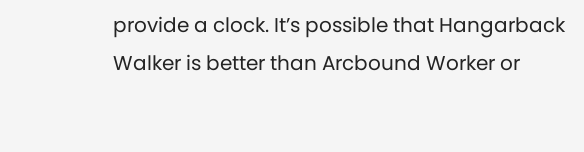provide a clock. It’s possible that Hangarback Walker is better than Arcbound Worker or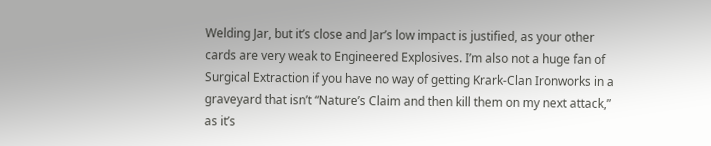Welding Jar, but it’s close and Jar’s low impact is justified, as your other cards are very weak to Engineered Explosives. I’m also not a huge fan of Surgical Extraction if you have no way of getting Krark-Clan Ironworks in a graveyard that isn’t “Nature’s Claim and then kill them on my next attack,” as it’s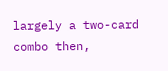largely a two-card combo then,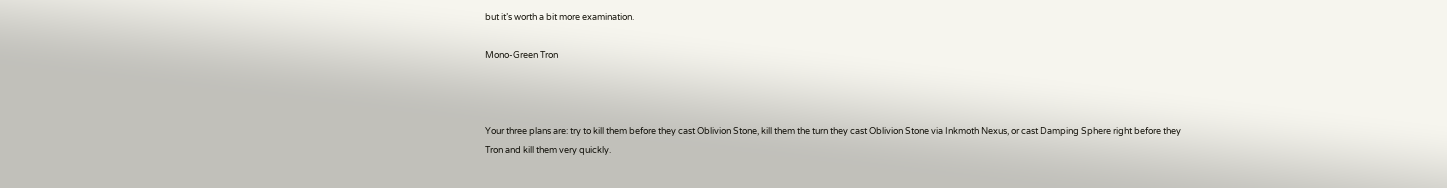but it’s worth a bit more examination.

Mono-Green Tron



Your three plans are: try to kill them before they cast Oblivion Stone, kill them the turn they cast Oblivion Stone via Inkmoth Nexus, or cast Damping Sphere right before they Tron and kill them very quickly.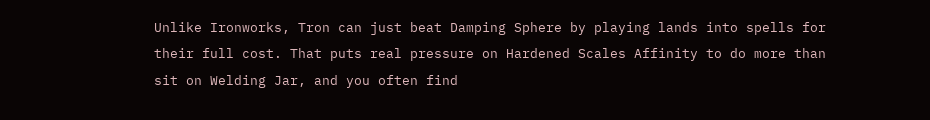Unlike Ironworks, Tron can just beat Damping Sphere by playing lands into spells for their full cost. That puts real pressure on Hardened Scales Affinity to do more than sit on Welding Jar, and you often find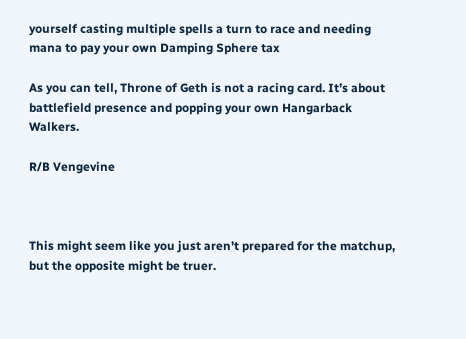yourself casting multiple spells a turn to race and needing mana to pay your own Damping Sphere tax

As you can tell, Throne of Geth is not a racing card. It’s about battlefield presence and popping your own Hangarback Walkers.

R/B Vengevine



This might seem like you just aren’t prepared for the matchup, but the opposite might be truer.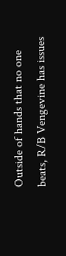Outside of hands that no one beats, R/B Vengevine has issues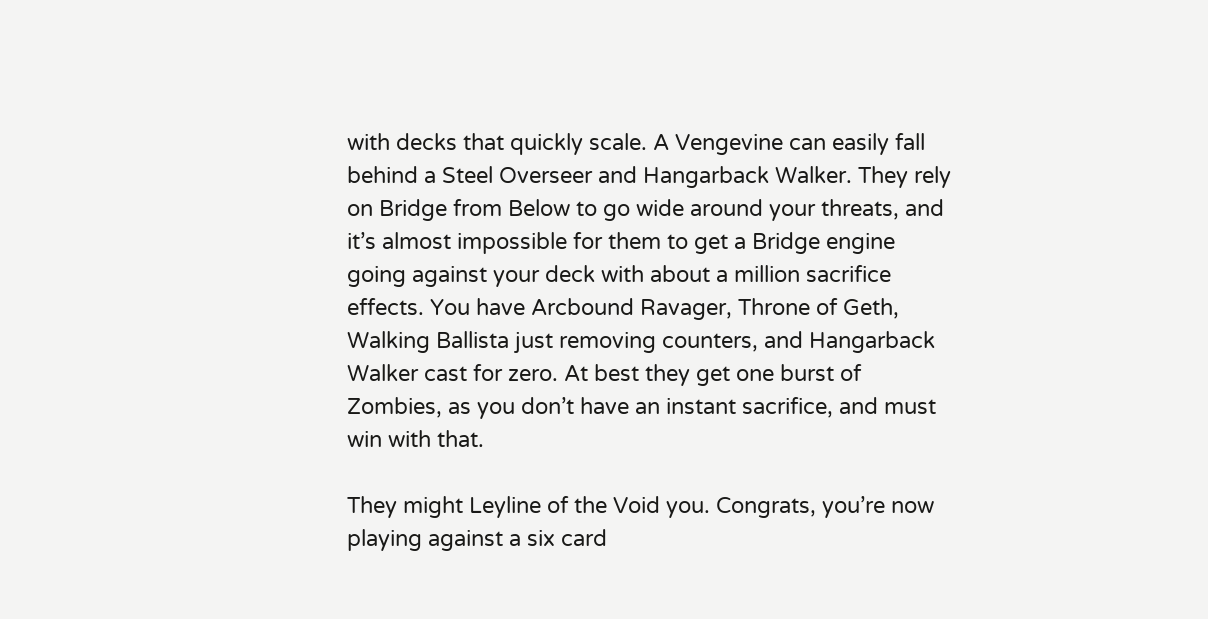with decks that quickly scale. A Vengevine can easily fall behind a Steel Overseer and Hangarback Walker. They rely on Bridge from Below to go wide around your threats, and it’s almost impossible for them to get a Bridge engine going against your deck with about a million sacrifice effects. You have Arcbound Ravager, Throne of Geth, Walking Ballista just removing counters, and Hangarback Walker cast for zero. At best they get one burst of Zombies, as you don’t have an instant sacrifice, and must win with that.

They might Leyline of the Void you. Congrats, you’re now playing against a six card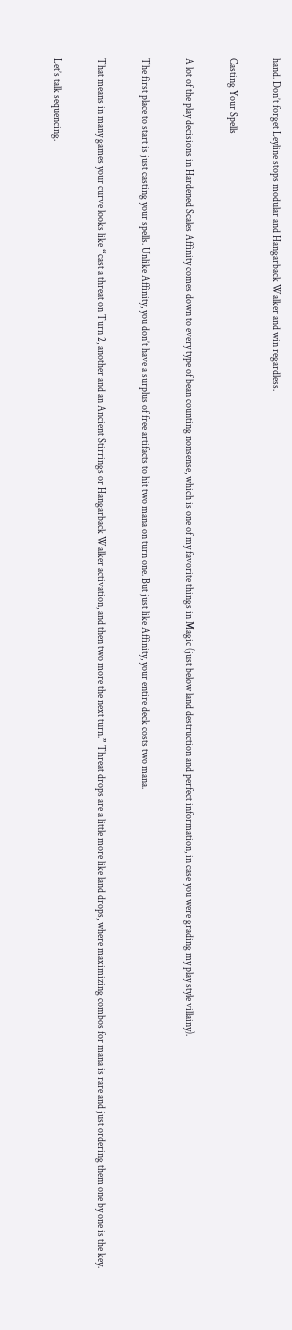hand. Don’t forget Leyline stops modular and Hangarback Walker and win regardless.

Casting Your Spells

A lot of the play decisions in Hardened Scales Affinity comes down to every type of bean counting nonsense, which is one of my favorite things in Magic (just below land destruction and perfect information, in case you were grading my play style villainy).

The first place to start is just casting your spells. Unlike Affinity, you don’t have a surplus of free artifacts to hit two mana on turn one. But just like Affinity, your entire deck costs two mana.

That means in many games your curve looks like “cast a threat on Turn 2, another and an Ancient Stirrings or Hangarback Walker activation, and then two more the next turn.” Threat drops are a little more like land drops, where maximizing combos for mana is rare and just ordering them one by one is the key.

Let’s talk sequencing.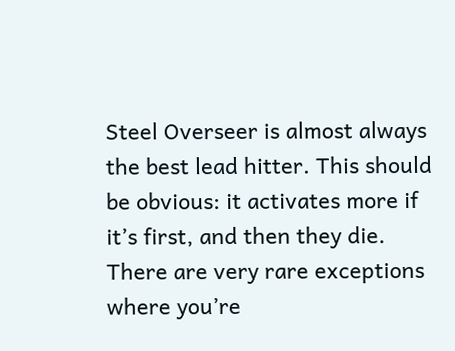Steel Overseer is almost always the best lead hitter. This should be obvious: it activates more if it’s first, and then they die. There are very rare exceptions where you’re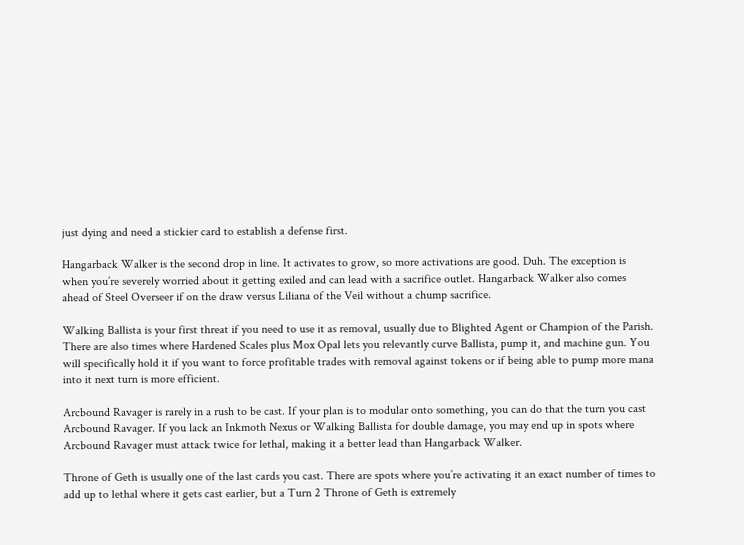just dying and need a stickier card to establish a defense first.

Hangarback Walker is the second drop in line. It activates to grow, so more activations are good. Duh. The exception is when you’re severely worried about it getting exiled and can lead with a sacrifice outlet. Hangarback Walker also comes ahead of Steel Overseer if on the draw versus Liliana of the Veil without a chump sacrifice.

Walking Ballista is your first threat if you need to use it as removal, usually due to Blighted Agent or Champion of the Parish. There are also times where Hardened Scales plus Mox Opal lets you relevantly curve Ballista, pump it, and machine gun. You will specifically hold it if you want to force profitable trades with removal against tokens or if being able to pump more mana into it next turn is more efficient.

Arcbound Ravager is rarely in a rush to be cast. If your plan is to modular onto something, you can do that the turn you cast Arcbound Ravager. If you lack an Inkmoth Nexus or Walking Ballista for double damage, you may end up in spots where Arcbound Ravager must attack twice for lethal, making it a better lead than Hangarback Walker.

Throne of Geth is usually one of the last cards you cast. There are spots where you’re activating it an exact number of times to add up to lethal where it gets cast earlier, but a Turn 2 Throne of Geth is extremely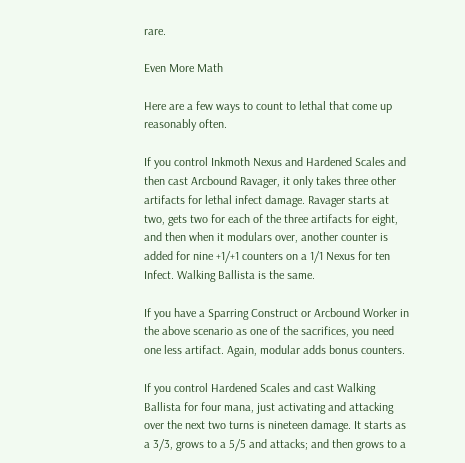rare.

Even More Math

Here are a few ways to count to lethal that come up reasonably often.

If you control Inkmoth Nexus and Hardened Scales and then cast Arcbound Ravager, it only takes three other artifacts for lethal infect damage. Ravager starts at two, gets two for each of the three artifacts for eight, and then when it modulars over, another counter is added for nine +1/+1 counters on a 1/1 Nexus for ten Infect. Walking Ballista is the same.

If you have a Sparring Construct or Arcbound Worker in the above scenario as one of the sacrifices, you need one less artifact. Again, modular adds bonus counters.

If you control Hardened Scales and cast Walking Ballista for four mana, just activating and attacking over the next two turns is nineteen damage. It starts as a 3/3, grows to a 5/5 and attacks; and then grows to a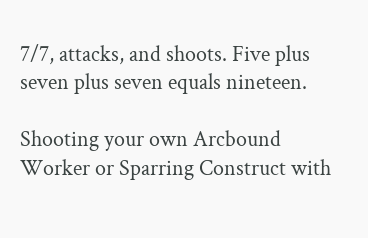7/7, attacks, and shoots. Five plus seven plus seven equals nineteen.

Shooting your own Arcbound Worker or Sparring Construct with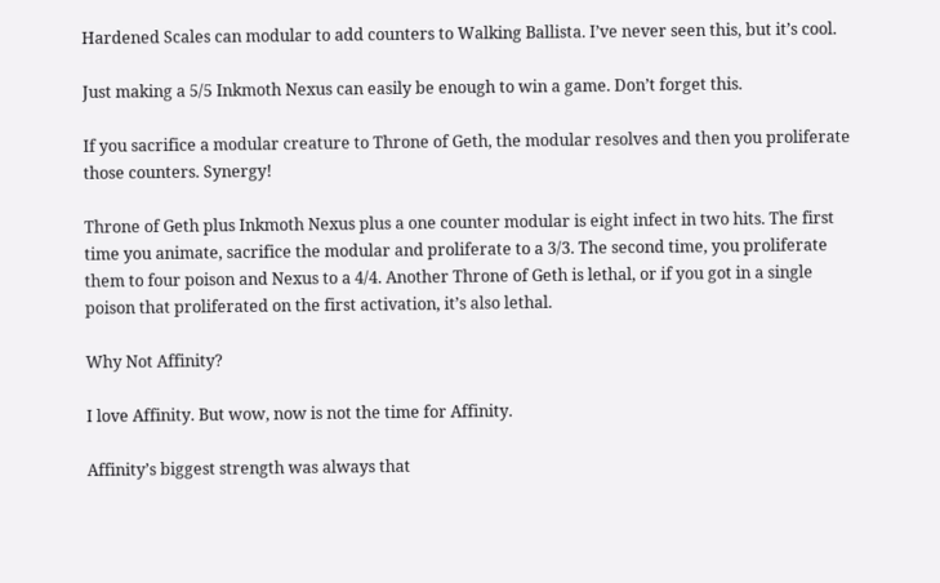Hardened Scales can modular to add counters to Walking Ballista. I’ve never seen this, but it’s cool.

Just making a 5/5 Inkmoth Nexus can easily be enough to win a game. Don’t forget this.

If you sacrifice a modular creature to Throne of Geth, the modular resolves and then you proliferate those counters. Synergy!

Throne of Geth plus Inkmoth Nexus plus a one counter modular is eight infect in two hits. The first time you animate, sacrifice the modular and proliferate to a 3/3. The second time, you proliferate them to four poison and Nexus to a 4/4. Another Throne of Geth is lethal, or if you got in a single poison that proliferated on the first activation, it’s also lethal.

Why Not Affinity?

I love Affinity. But wow, now is not the time for Affinity.

Affinity’s biggest strength was always that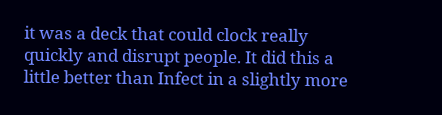it was a deck that could clock really quickly and disrupt people. It did this a little better than Infect in a slightly more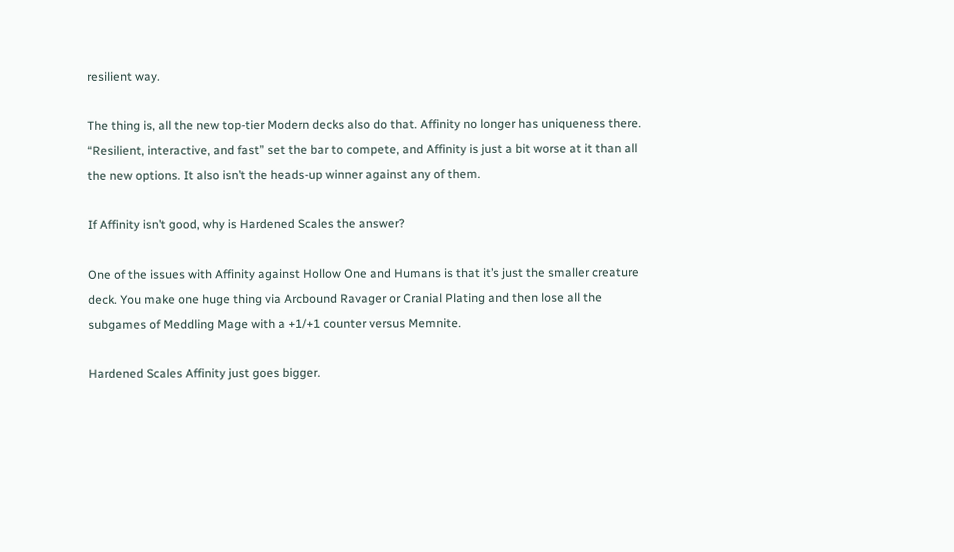resilient way.

The thing is, all the new top-tier Modern decks also do that. Affinity no longer has uniqueness there. “Resilient, interactive, and fast” set the bar to compete, and Affinity is just a bit worse at it than all the new options. It also isn’t the heads-up winner against any of them.

If Affinity isn’t good, why is Hardened Scales the answer?

One of the issues with Affinity against Hollow One and Humans is that it’s just the smaller creature deck. You make one huge thing via Arcbound Ravager or Cranial Plating and then lose all the subgames of Meddling Mage with a +1/+1 counter versus Memnite.

Hardened Scales Affinity just goes bigger.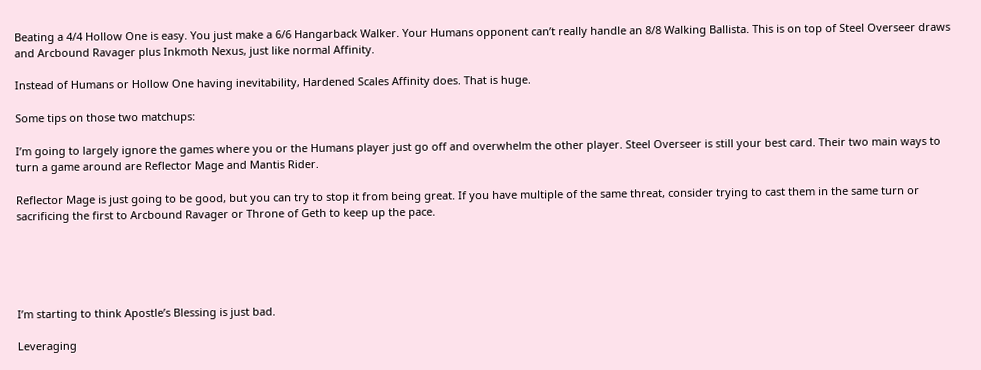Beating a 4/4 Hollow One is easy. You just make a 6/6 Hangarback Walker. Your Humans opponent can’t really handle an 8/8 Walking Ballista. This is on top of Steel Overseer draws and Arcbound Ravager plus Inkmoth Nexus, just like normal Affinity.

Instead of Humans or Hollow One having inevitability, Hardened Scales Affinity does. That is huge.

Some tips on those two matchups:

I’m going to largely ignore the games where you or the Humans player just go off and overwhelm the other player. Steel Overseer is still your best card. Their two main ways to turn a game around are Reflector Mage and Mantis Rider.

Reflector Mage is just going to be good, but you can try to stop it from being great. If you have multiple of the same threat, consider trying to cast them in the same turn or sacrificing the first to Arcbound Ravager or Throne of Geth to keep up the pace.





I’m starting to think Apostle’s Blessing is just bad.

Leveraging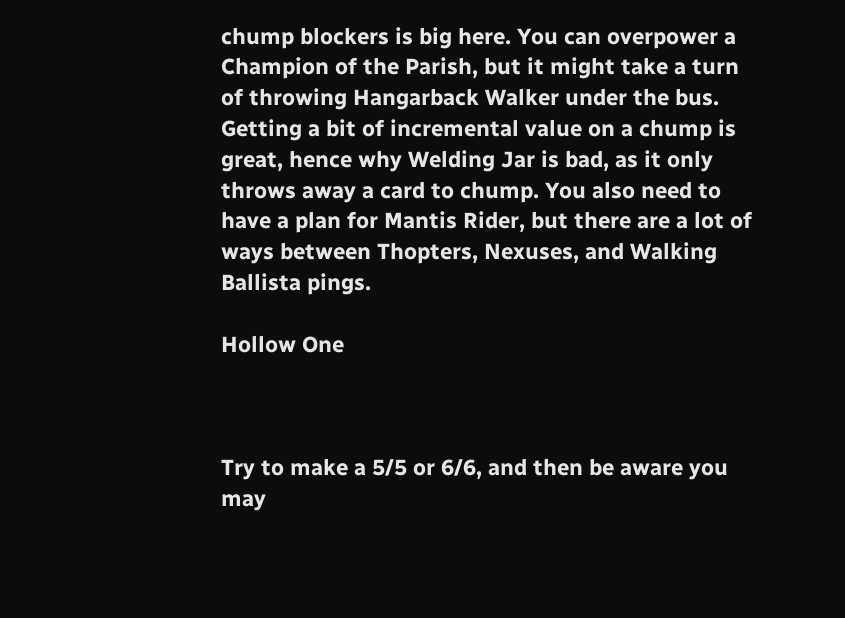chump blockers is big here. You can overpower a Champion of the Parish, but it might take a turn of throwing Hangarback Walker under the bus. Getting a bit of incremental value on a chump is great, hence why Welding Jar is bad, as it only throws away a card to chump. You also need to have a plan for Mantis Rider, but there are a lot of ways between Thopters, Nexuses, and Walking Ballista pings.

Hollow One



Try to make a 5/5 or 6/6, and then be aware you may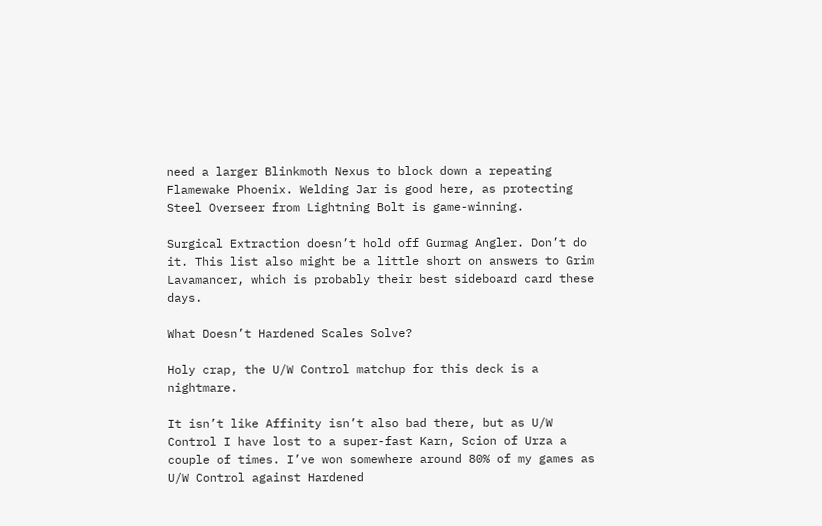need a larger Blinkmoth Nexus to block down a repeating Flamewake Phoenix. Welding Jar is good here, as protecting Steel Overseer from Lightning Bolt is game-winning.

Surgical Extraction doesn’t hold off Gurmag Angler. Don’t do it. This list also might be a little short on answers to Grim Lavamancer, which is probably their best sideboard card these days.

What Doesn’t Hardened Scales Solve?

Holy crap, the U/W Control matchup for this deck is a nightmare.

It isn’t like Affinity isn’t also bad there, but as U/W Control I have lost to a super-fast Karn, Scion of Urza a couple of times. I’ve won somewhere around 80% of my games as U/W Control against Hardened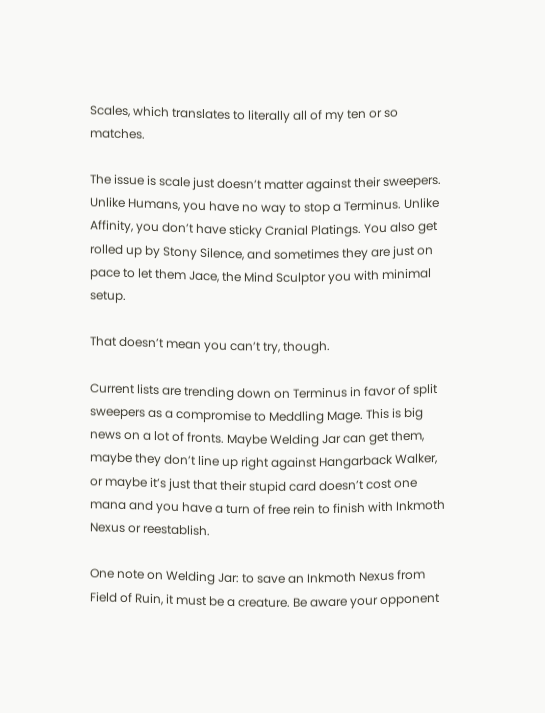Scales, which translates to literally all of my ten or so matches.

The issue is scale just doesn’t matter against their sweepers. Unlike Humans, you have no way to stop a Terminus. Unlike Affinity, you don’t have sticky Cranial Platings. You also get rolled up by Stony Silence, and sometimes they are just on pace to let them Jace, the Mind Sculptor you with minimal setup.

That doesn’t mean you can’t try, though.

Current lists are trending down on Terminus in favor of split sweepers as a compromise to Meddling Mage. This is big news on a lot of fronts. Maybe Welding Jar can get them, maybe they don’t line up right against Hangarback Walker, or maybe it’s just that their stupid card doesn’t cost one mana and you have a turn of free rein to finish with Inkmoth Nexus or reestablish.

One note on Welding Jar: to save an Inkmoth Nexus from Field of Ruin, it must be a creature. Be aware your opponent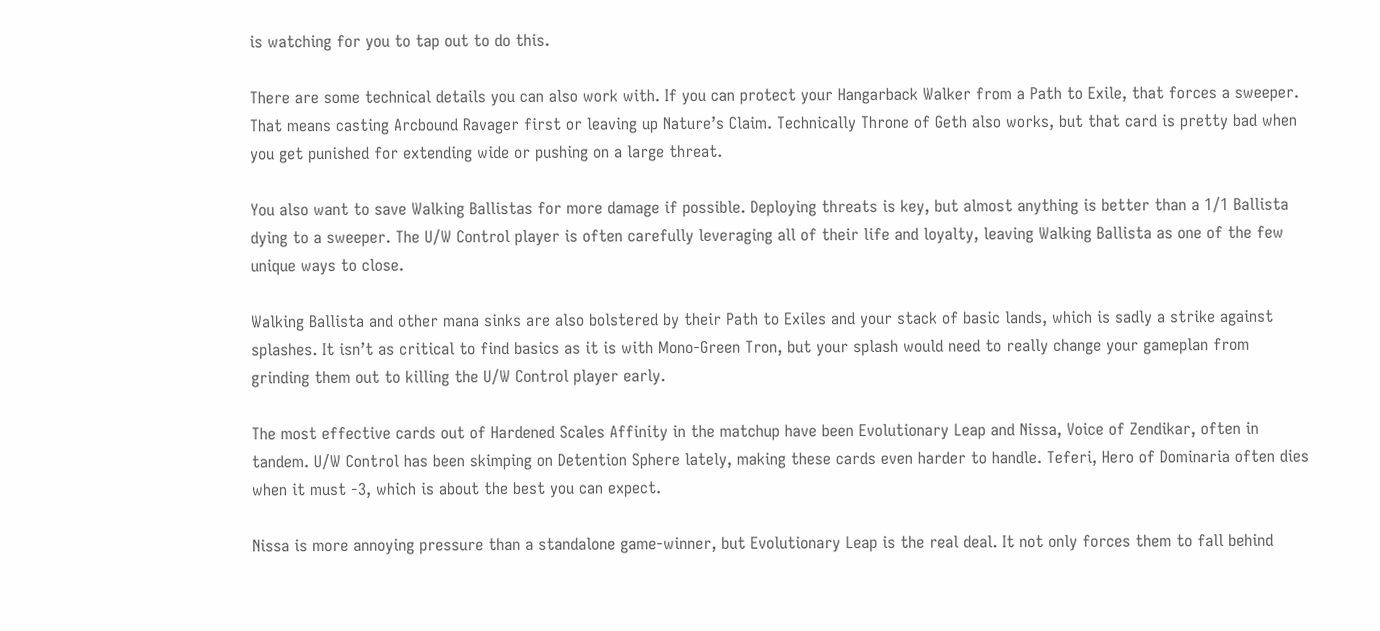is watching for you to tap out to do this.

There are some technical details you can also work with. If you can protect your Hangarback Walker from a Path to Exile, that forces a sweeper. That means casting Arcbound Ravager first or leaving up Nature’s Claim. Technically Throne of Geth also works, but that card is pretty bad when you get punished for extending wide or pushing on a large threat.

You also want to save Walking Ballistas for more damage if possible. Deploying threats is key, but almost anything is better than a 1/1 Ballista dying to a sweeper. The U/W Control player is often carefully leveraging all of their life and loyalty, leaving Walking Ballista as one of the few unique ways to close.

Walking Ballista and other mana sinks are also bolstered by their Path to Exiles and your stack of basic lands, which is sadly a strike against splashes. It isn’t as critical to find basics as it is with Mono-Green Tron, but your splash would need to really change your gameplan from grinding them out to killing the U/W Control player early.

The most effective cards out of Hardened Scales Affinity in the matchup have been Evolutionary Leap and Nissa, Voice of Zendikar, often in tandem. U/W Control has been skimping on Detention Sphere lately, making these cards even harder to handle. Teferi, Hero of Dominaria often dies when it must -3, which is about the best you can expect.

Nissa is more annoying pressure than a standalone game-winner, but Evolutionary Leap is the real deal. It not only forces them to fall behind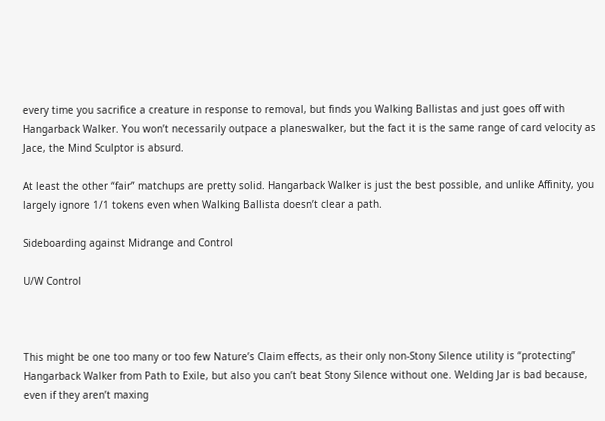every time you sacrifice a creature in response to removal, but finds you Walking Ballistas and just goes off with Hangarback Walker. You won’t necessarily outpace a planeswalker, but the fact it is the same range of card velocity as Jace, the Mind Sculptor is absurd.

At least the other “fair” matchups are pretty solid. Hangarback Walker is just the best possible, and unlike Affinity, you largely ignore 1/1 tokens even when Walking Ballista doesn’t clear a path.

Sideboarding against Midrange and Control

U/W Control



This might be one too many or too few Nature’s Claim effects, as their only non-Stony Silence utility is “protecting” Hangarback Walker from Path to Exile, but also you can’t beat Stony Silence without one. Welding Jar is bad because, even if they aren’t maxing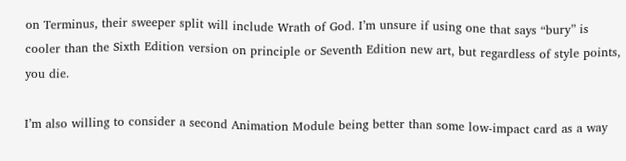on Terminus, their sweeper split will include Wrath of God. I’m unsure if using one that says “bury” is cooler than the Sixth Edition version on principle or Seventh Edition new art, but regardless of style points, you die.

I’m also willing to consider a second Animation Module being better than some low-impact card as a way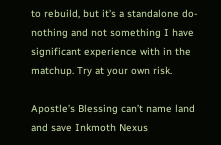to rebuild, but it’s a standalone do-nothing and not something I have significant experience with in the matchup. Try at your own risk.

Apostle’s Blessing can’t name land and save Inkmoth Nexus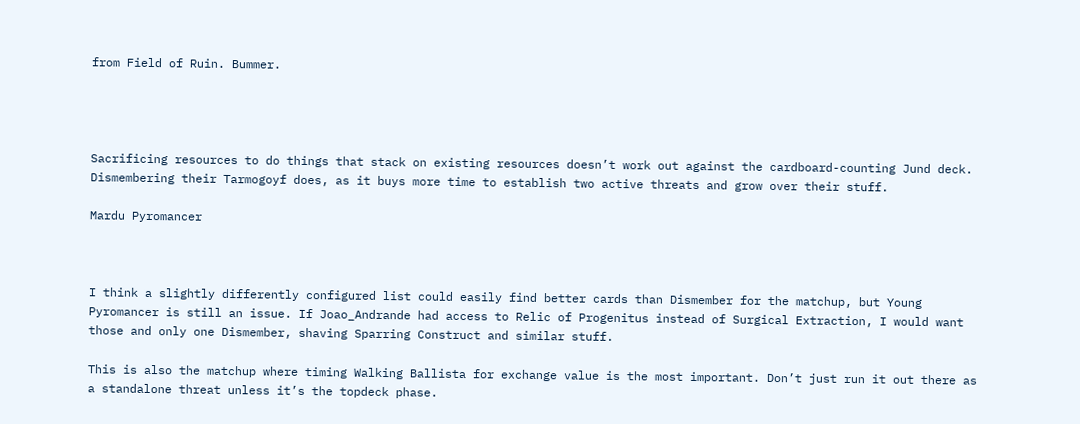from Field of Ruin. Bummer.




Sacrificing resources to do things that stack on existing resources doesn’t work out against the cardboard-counting Jund deck. Dismembering their Tarmogoyf does, as it buys more time to establish two active threats and grow over their stuff.

Mardu Pyromancer



I think a slightly differently configured list could easily find better cards than Dismember for the matchup, but Young Pyromancer is still an issue. If Joao_Andrande had access to Relic of Progenitus instead of Surgical Extraction, I would want those and only one Dismember, shaving Sparring Construct and similar stuff.

This is also the matchup where timing Walking Ballista for exchange value is the most important. Don’t just run it out there as a standalone threat unless it’s the topdeck phase.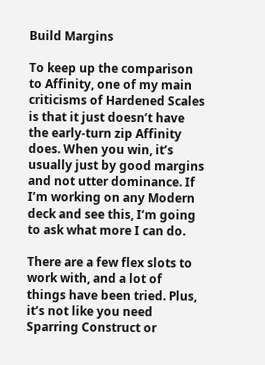Build Margins

To keep up the comparison to Affinity, one of my main criticisms of Hardened Scales is that it just doesn’t have the early-turn zip Affinity does. When you win, it’s usually just by good margins and not utter dominance. If I’m working on any Modern deck and see this, I’m going to ask what more I can do.

There are a few flex slots to work with, and a lot of things have been tried. Plus, it’s not like you need Sparring Construct or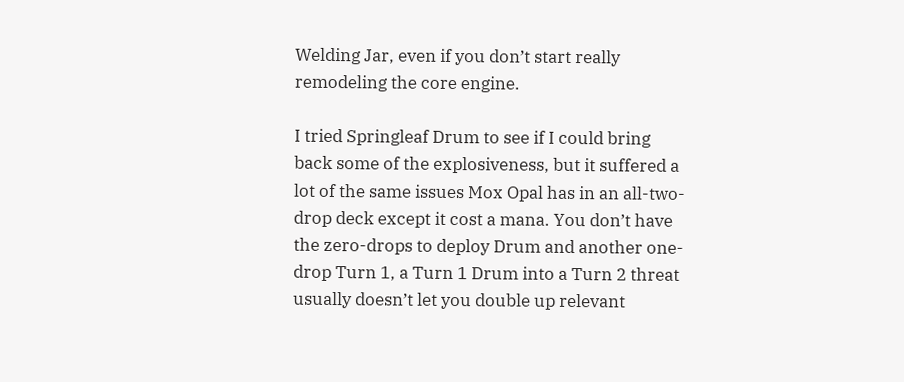Welding Jar, even if you don’t start really remodeling the core engine.

I tried Springleaf Drum to see if I could bring back some of the explosiveness, but it suffered a lot of the same issues Mox Opal has in an all-two-drop deck except it cost a mana. You don’t have the zero-drops to deploy Drum and another one-drop Turn 1, a Turn 1 Drum into a Turn 2 threat usually doesn’t let you double up relevant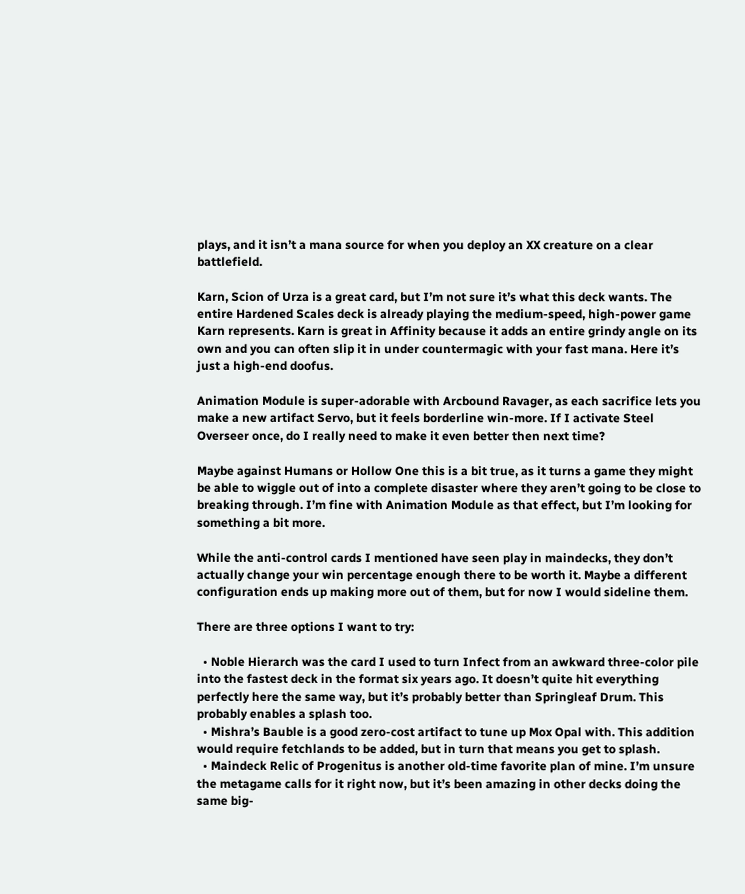plays, and it isn’t a mana source for when you deploy an XX creature on a clear battlefield.

Karn, Scion of Urza is a great card, but I’m not sure it’s what this deck wants. The entire Hardened Scales deck is already playing the medium-speed, high-power game Karn represents. Karn is great in Affinity because it adds an entire grindy angle on its own and you can often slip it in under countermagic with your fast mana. Here it’s just a high-end doofus.

Animation Module is super-adorable with Arcbound Ravager, as each sacrifice lets you make a new artifact Servo, but it feels borderline win-more. If I activate Steel Overseer once, do I really need to make it even better then next time?

Maybe against Humans or Hollow One this is a bit true, as it turns a game they might be able to wiggle out of into a complete disaster where they aren’t going to be close to breaking through. I’m fine with Animation Module as that effect, but I’m looking for something a bit more.

While the anti-control cards I mentioned have seen play in maindecks, they don’t actually change your win percentage enough there to be worth it. Maybe a different configuration ends up making more out of them, but for now I would sideline them.

There are three options I want to try:

  • Noble Hierarch was the card I used to turn Infect from an awkward three-color pile into the fastest deck in the format six years ago. It doesn’t quite hit everything perfectly here the same way, but it’s probably better than Springleaf Drum. This probably enables a splash too.
  • Mishra’s Bauble is a good zero-cost artifact to tune up Mox Opal with. This addition would require fetchlands to be added, but in turn that means you get to splash.
  • Maindeck Relic of Progenitus is another old-time favorite plan of mine. I’m unsure the metagame calls for it right now, but it’s been amazing in other decks doing the same big-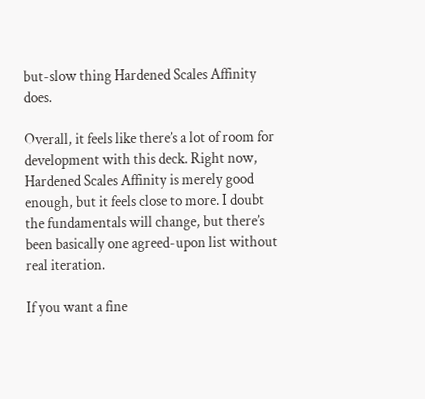but-slow thing Hardened Scales Affinity does.

Overall, it feels like there’s a lot of room for development with this deck. Right now, Hardened Scales Affinity is merely good enough, but it feels close to more. I doubt the fundamentals will change, but there’s been basically one agreed-upon list without real iteration.

If you want a fine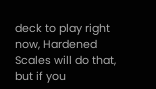deck to play right now, Hardened Scales will do that, but if you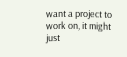want a project to work on, it might just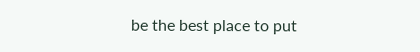be the best place to put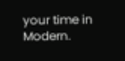your time in Modern.